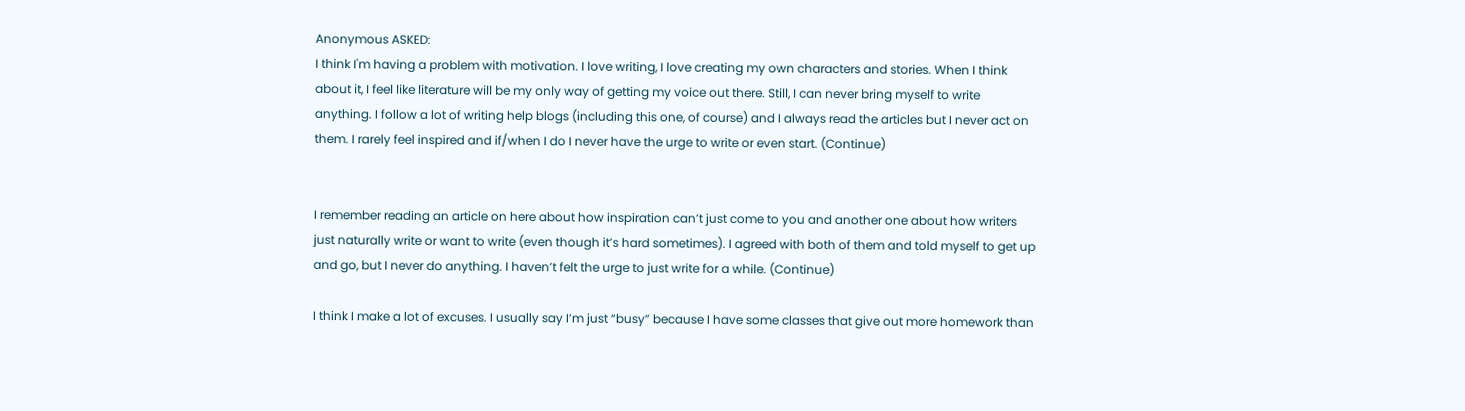Anonymous ASKED:
I think I'm having a problem with motivation. I love writing, I love creating my own characters and stories. When I think about it, I feel like literature will be my only way of getting my voice out there. Still, I can never bring myself to write anything. I follow a lot of writing help blogs (including this one, of course) and I always read the articles but I never act on them. I rarely feel inspired and if/when I do I never have the urge to write or even start. (Continue)


I remember reading an article on here about how inspiration can’t just come to you and another one about how writers just naturally write or want to write (even though it’s hard sometimes). I agreed with both of them and told myself to get up and go, but I never do anything. I haven’t felt the urge to just write for a while. (Continue)

I think I make a lot of excuses. I usually say I’m just “busy” because I have some classes that give out more homework than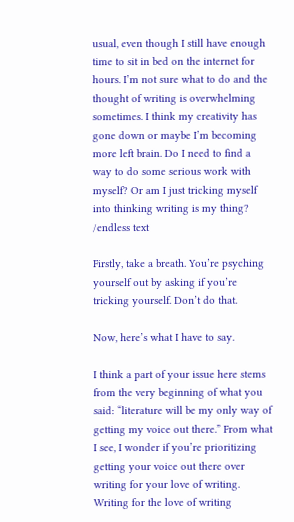usual, even though I still have enough time to sit in bed on the internet for hours. I’m not sure what to do and the thought of writing is overwhelming sometimes. I think my creativity has gone down or maybe I’m becoming more left brain. Do I need to find a way to do some serious work with myself? Or am I just tricking myself into thinking writing is my thing? /endless text

Firstly, take a breath. You’re psyching yourself out by asking if you’re tricking yourself. Don’t do that.

Now, here’s what I have to say.

I think a part of your issue here stems from the very beginning of what you said: “literature will be my only way of getting my voice out there.” From what I see, I wonder if you’re prioritizing getting your voice out there over writing for your love of writing. Writing for the love of writing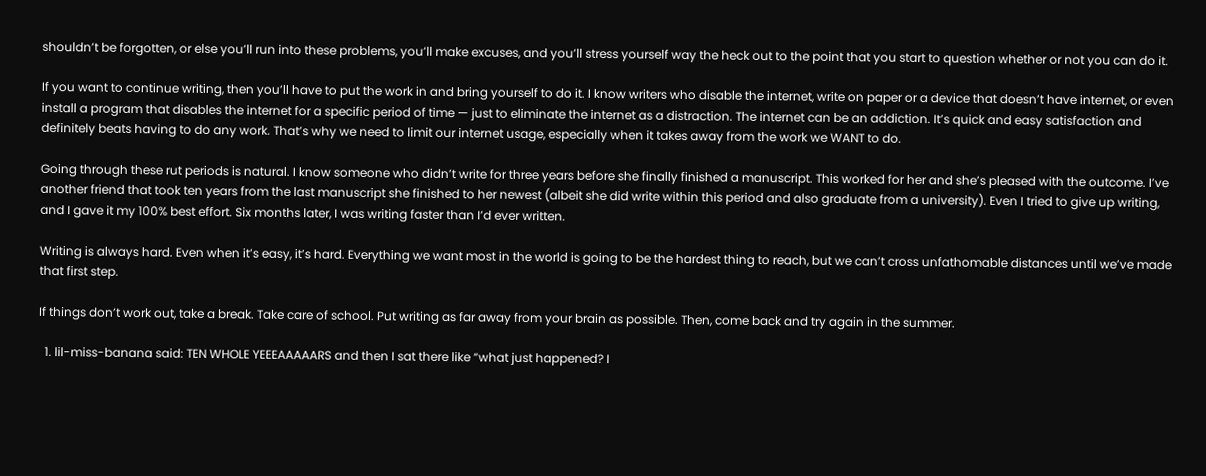shouldn’t be forgotten, or else you’ll run into these problems, you’ll make excuses, and you’ll stress yourself way the heck out to the point that you start to question whether or not you can do it.

If you want to continue writing, then you’ll have to put the work in and bring yourself to do it. I know writers who disable the internet, write on paper or a device that doesn’t have internet, or even install a program that disables the internet for a specific period of time — just to eliminate the internet as a distraction. The internet can be an addiction. It’s quick and easy satisfaction and definitely beats having to do any work. That’s why we need to limit our internet usage, especially when it takes away from the work we WANT to do.

Going through these rut periods is natural. I know someone who didn’t write for three years before she finally finished a manuscript. This worked for her and she’s pleased with the outcome. I’ve another friend that took ten years from the last manuscript she finished to her newest (albeit she did write within this period and also graduate from a university). Even I tried to give up writing, and I gave it my 100% best effort. Six months later, I was writing faster than I’d ever written.

Writing is always hard. Even when it’s easy, it’s hard. Everything we want most in the world is going to be the hardest thing to reach, but we can’t cross unfathomable distances until we’ve made that first step.

If things don’t work out, take a break. Take care of school. Put writing as far away from your brain as possible. Then, come back and try again in the summer.

  1. lil-miss-banana said: TEN WHOLE YEEEAAAAARS and then I sat there like “what just happened? I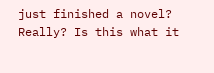just finished a novel? Really? Is this what it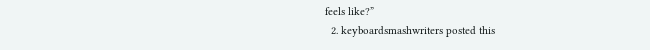feels like?”
  2. keyboardsmashwriters posted this